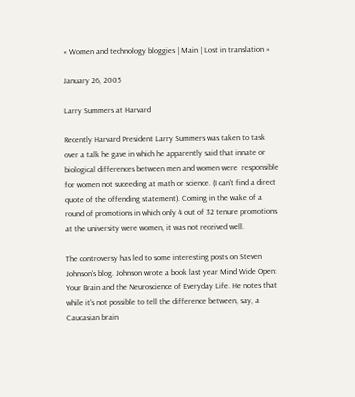« Women and technology bloggies | Main | Lost in translation »

January 26, 2005

Larry Summers at Harvard

Recently Harvard President Larry Summers was taken to task over a talk he gave in which he apparently said that innate or biological differences between men and women were  responsible for women not suceeding at math or science. (I can't find a direct quote of the offending statement). Coming in the wake of a round of promotions in which only 4 out of 32 tenure promotions at the university were women, it was not received well.

The controversy has led to some interesting posts on Steven Johnson's blog. Johnson wrote a book last year Mind Wide Open: Your Brain and the Neuroscience of Everyday Life. He notes that while it's not possible to tell the difference between, say, a Caucasian brain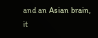and an Asian brain, it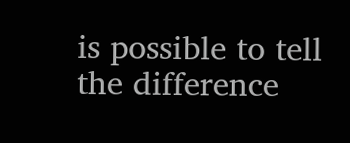is possible to tell the difference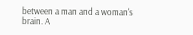between a man and a woman's brain. A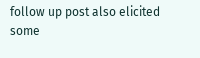follow up post also elicited some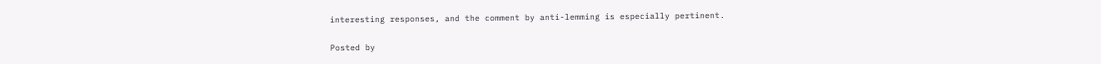interesting responses, and the comment by anti-lemming is especially pertinent.

Posted by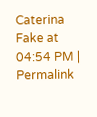Caterina Fake at 04:54 PM | Permalink